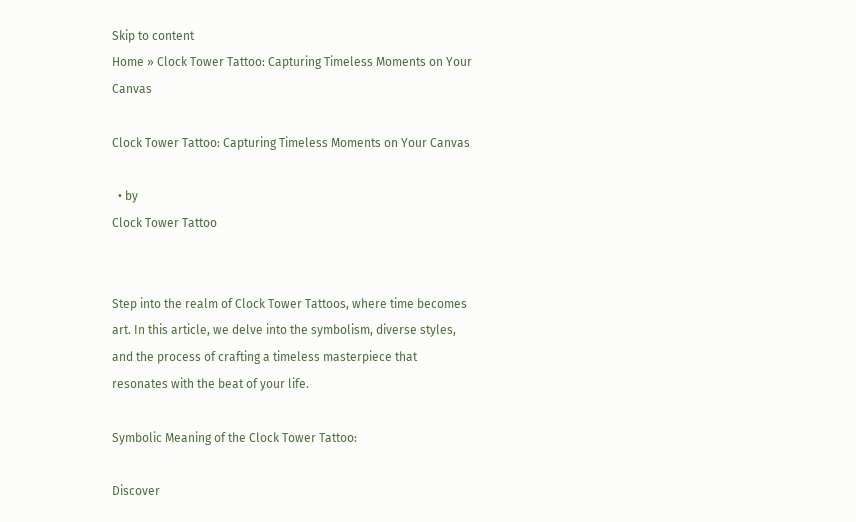Skip to content
Home » Clock Tower Tattoo: Capturing Timeless Moments on Your Canvas

Clock Tower Tattoo: Capturing Timeless Moments on Your Canvas

  • by
Clock Tower Tattoo


Step into the realm of Clock Tower Tattoos, where time becomes art. In this article, we delve into the symbolism, diverse styles, and the process of crafting a timeless masterpiece that resonates with the beat of your life.

Symbolic Meaning of the Clock Tower Tattoo:

Discover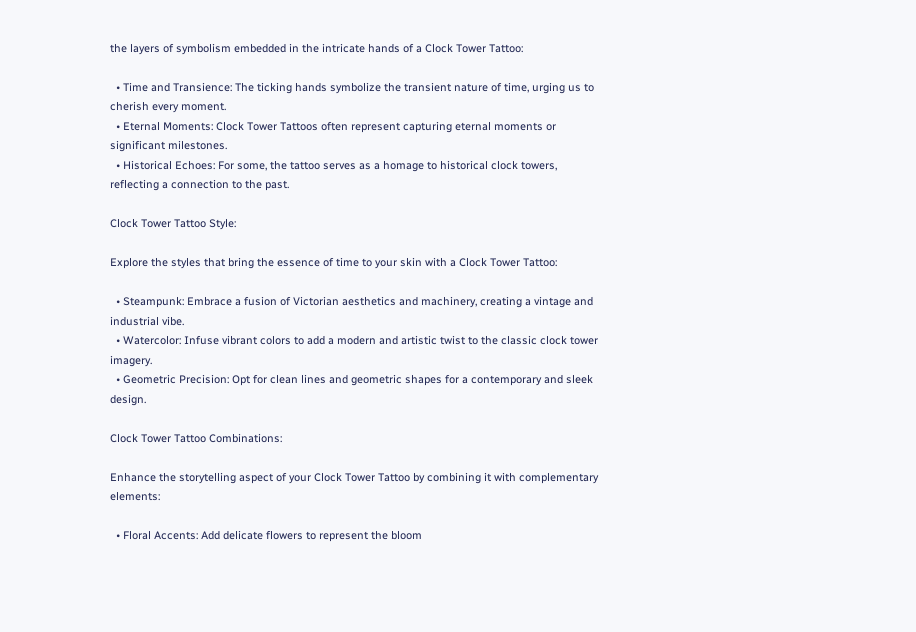the layers of symbolism embedded in the intricate hands of a Clock Tower Tattoo:

  • Time and Transience: The ticking hands symbolize the transient nature of time, urging us to cherish every moment.
  • Eternal Moments: Clock Tower Tattoos often represent capturing eternal moments or significant milestones.
  • Historical Echoes: For some, the tattoo serves as a homage to historical clock towers, reflecting a connection to the past.

Clock Tower Tattoo Style:

Explore the styles that bring the essence of time to your skin with a Clock Tower Tattoo:

  • Steampunk: Embrace a fusion of Victorian aesthetics and machinery, creating a vintage and industrial vibe.
  • Watercolor: Infuse vibrant colors to add a modern and artistic twist to the classic clock tower imagery.
  • Geometric Precision: Opt for clean lines and geometric shapes for a contemporary and sleek design.

Clock Tower Tattoo Combinations:

Enhance the storytelling aspect of your Clock Tower Tattoo by combining it with complementary elements:

  • Floral Accents: Add delicate flowers to represent the bloom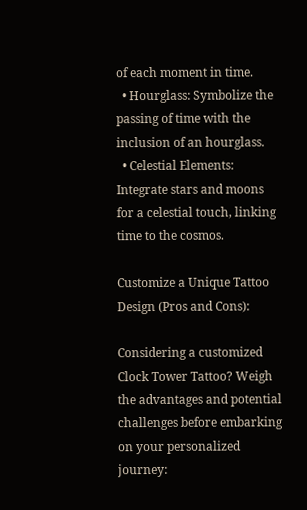of each moment in time.
  • Hourglass: Symbolize the passing of time with the inclusion of an hourglass.
  • Celestial Elements: Integrate stars and moons for a celestial touch, linking time to the cosmos.

Customize a Unique Tattoo Design (Pros and Cons):

Considering a customized Clock Tower Tattoo? Weigh the advantages and potential challenges before embarking on your personalized journey: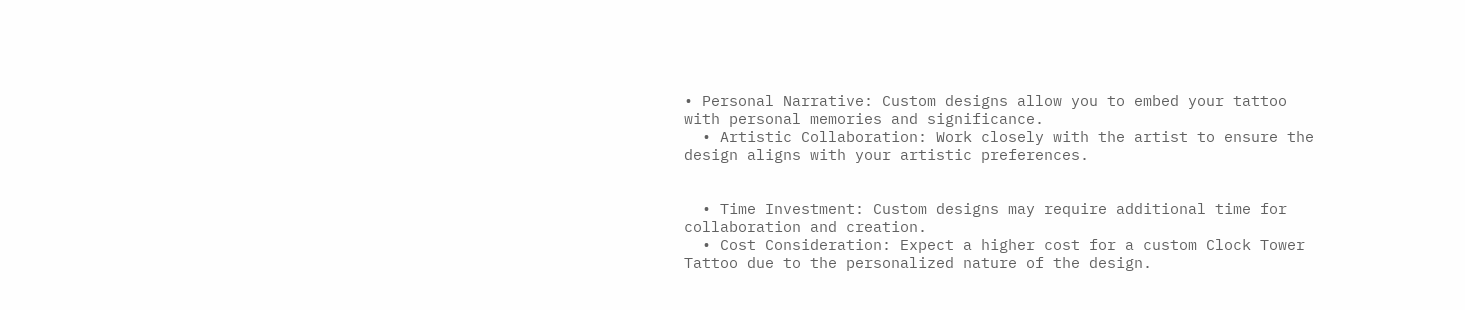• Personal Narrative: Custom designs allow you to embed your tattoo with personal memories and significance.
  • Artistic Collaboration: Work closely with the artist to ensure the design aligns with your artistic preferences.


  • Time Investment: Custom designs may require additional time for collaboration and creation.
  • Cost Consideration: Expect a higher cost for a custom Clock Tower Tattoo due to the personalized nature of the design.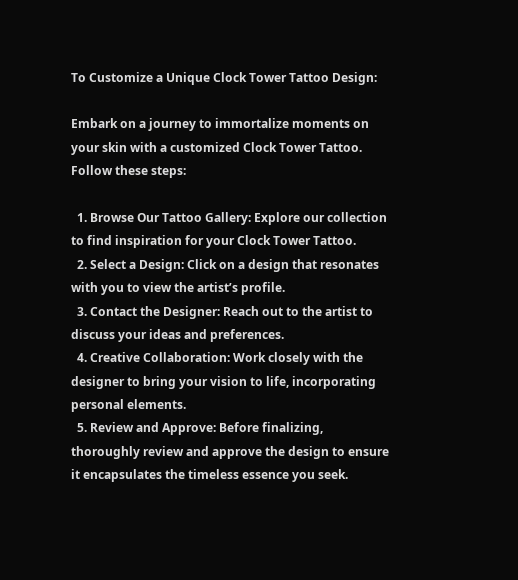To Customize a Unique Clock Tower Tattoo Design:

Embark on a journey to immortalize moments on your skin with a customized Clock Tower Tattoo. Follow these steps:

  1. Browse Our Tattoo Gallery: Explore our collection to find inspiration for your Clock Tower Tattoo.
  2. Select a Design: Click on a design that resonates with you to view the artist’s profile.
  3. Contact the Designer: Reach out to the artist to discuss your ideas and preferences.
  4. Creative Collaboration: Work closely with the designer to bring your vision to life, incorporating personal elements.
  5. Review and Approve: Before finalizing, thoroughly review and approve the design to ensure it encapsulates the timeless essence you seek.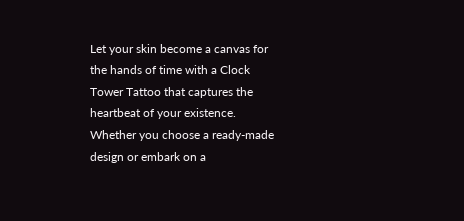Let your skin become a canvas for the hands of time with a Clock Tower Tattoo that captures the heartbeat of your existence. Whether you choose a ready-made design or embark on a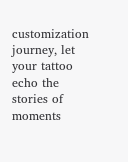customization journey, let your tattoo echo the stories of moments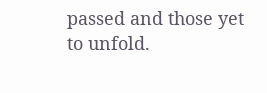passed and those yet to unfold.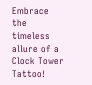Embrace the timeless allure of a Clock Tower Tattoo!